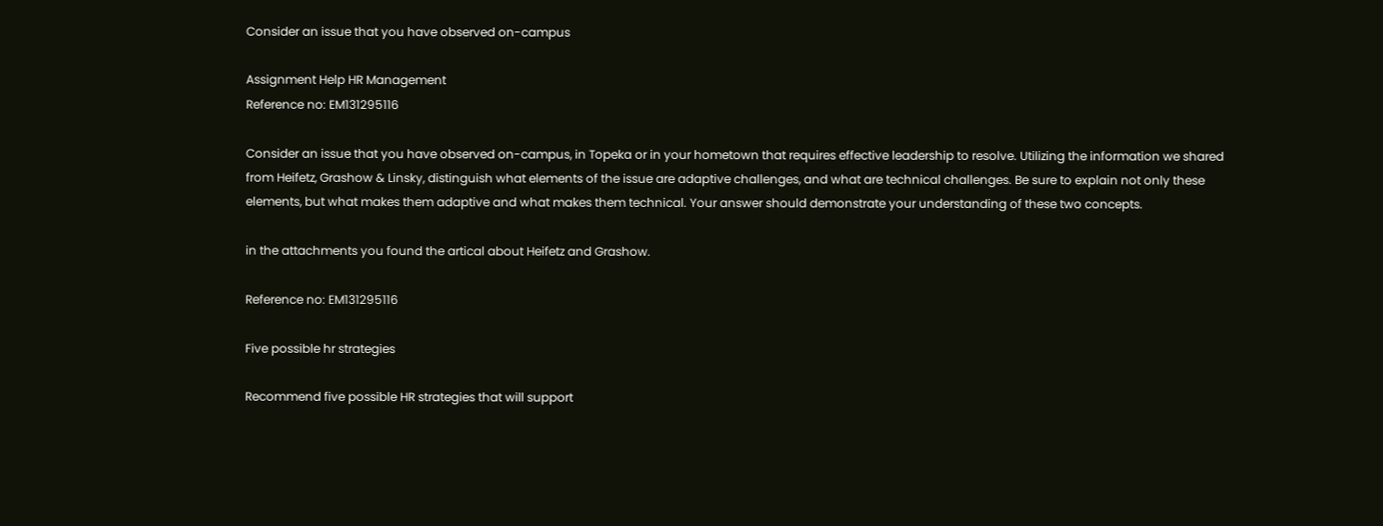Consider an issue that you have observed on-campus

Assignment Help HR Management
Reference no: EM131295116

Consider an issue that you have observed on-campus, in Topeka or in your hometown that requires effective leadership to resolve. Utilizing the information we shared from Heifetz, Grashow & Linsky, distinguish what elements of the issue are adaptive challenges, and what are technical challenges. Be sure to explain not only these elements, but what makes them adaptive and what makes them technical. Your answer should demonstrate your understanding of these two concepts.

in the attachments you found the artical about Heifetz and Grashow.

Reference no: EM131295116

Five possible hr strategies

Recommend five possible HR strategies that will support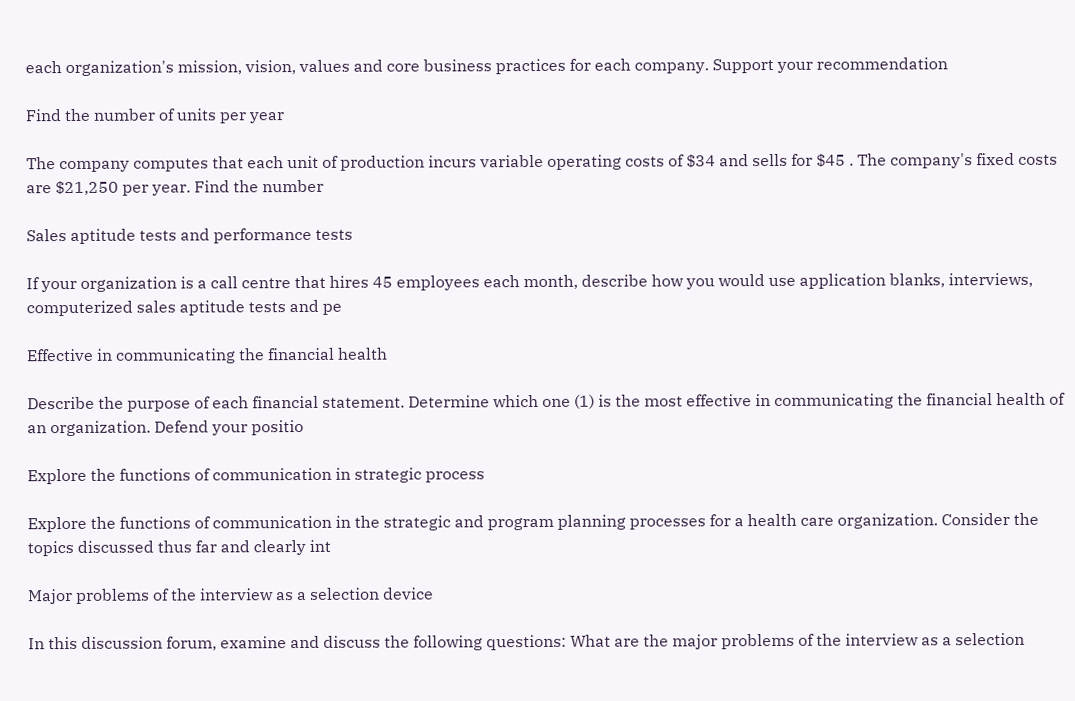each organization's mission, vision, values and core business practices for each company. Support your recommendation

Find the number of units per year

The company computes that each unit of production incurs variable operating costs of $34 and sells for $45 . The company's fixed costs are $21,250 per year. Find the number

Sales aptitude tests and performance tests

If your organization is a call centre that hires 45 employees each month, describe how you would use application blanks, interviews, computerized sales aptitude tests and pe

Effective in communicating the financial health

Describe the purpose of each financial statement. Determine which one (1) is the most effective in communicating the financial health of an organization. Defend your positio

Explore the functions of communication in strategic process

Explore the functions of communication in the strategic and program planning processes for a health care organization. Consider the topics discussed thus far and clearly int

Major problems of the interview as a selection device

In this discussion forum, examine and discuss the following questions: What are the major problems of the interview as a selection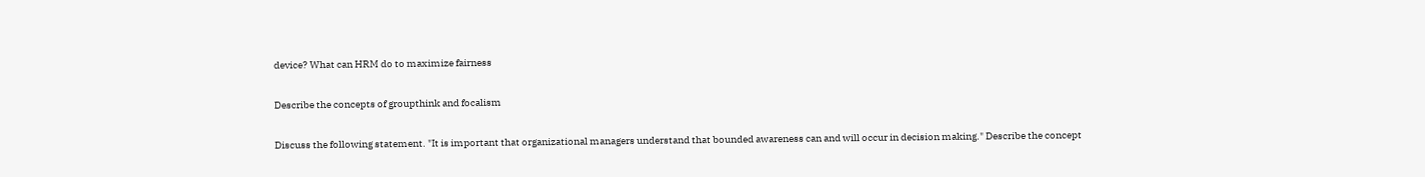device? What can HRM do to maximize fairness

Describe the concepts of groupthink and focalism

Discuss the following statement. "It is important that organizational managers understand that bounded awareness can and will occur in decision making." Describe the concept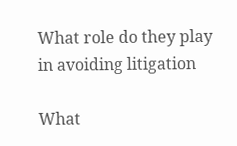What role do they play in avoiding litigation

What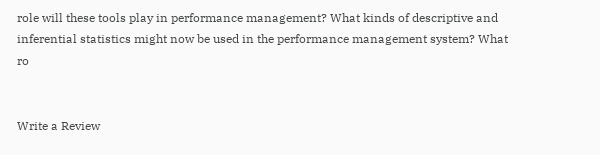role will these tools play in performance management? What kinds of descriptive and inferential statistics might now be used in the performance management system? What ro


Write a Review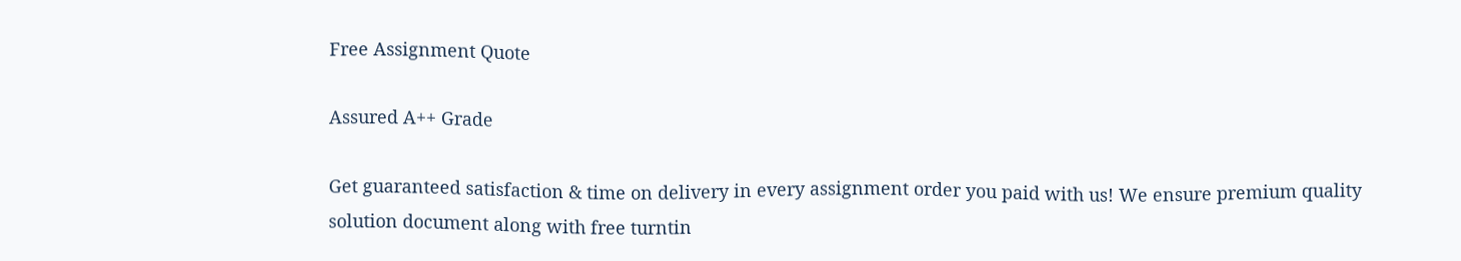Free Assignment Quote

Assured A++ Grade

Get guaranteed satisfaction & time on delivery in every assignment order you paid with us! We ensure premium quality solution document along with free turntin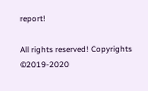report!

All rights reserved! Copyrights ©2019-2020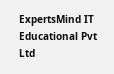ExpertsMind IT Educational Pvt Ltd